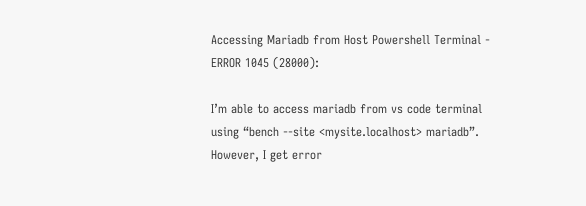Accessing Mariadb from Host Powershell Terminal - ERROR 1045 (28000):

I’m able to access mariadb from vs code terminal using “bench --site <mysite.localhost> mariadb”. However, I get error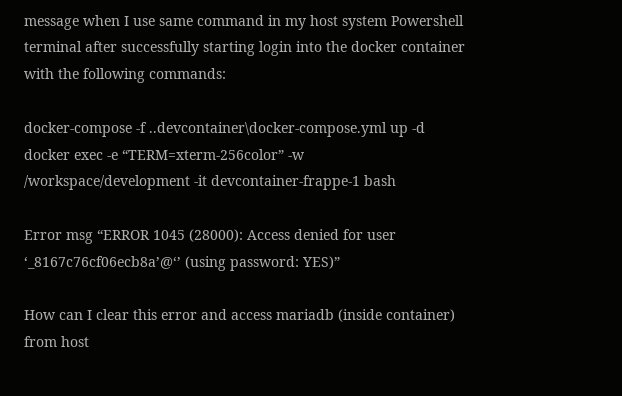message when I use same command in my host system Powershell terminal after successfully starting login into the docker container with the following commands:

docker-compose -f ..devcontainer\docker-compose.yml up -d
docker exec -e “TERM=xterm-256color” -w /workspace/development -it devcontainer-frappe-1 bash

Error msg “ERROR 1045 (28000): Access denied for user ‘_8167c76cf06ecb8a’@‘’ (using password: YES)”

How can I clear this error and access mariadb (inside container) from host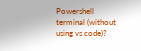Powershell terminal (without using vs code)?